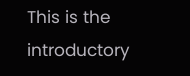This is the introductory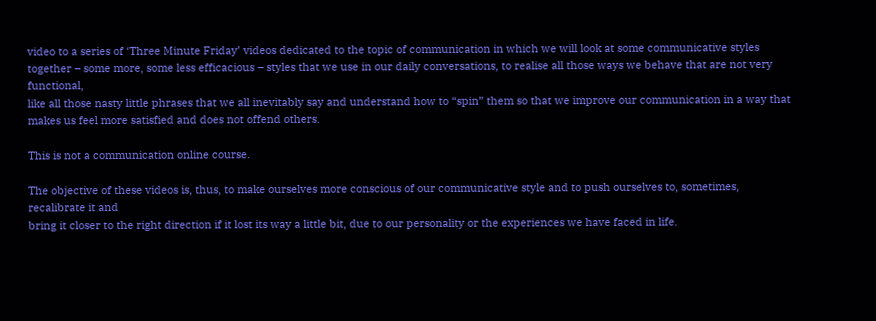video to a series of ‘Three Minute Friday’ videos dedicated to the topic of communication in which we will look at some communicative styles together – some more, some less efficacious – styles that we use in our daily conversations, to realise all those ways we behave that are not very functional,
like all those nasty little phrases that we all inevitably say and understand how to “spin” them so that we improve our communication in a way that makes us feel more satisfied and does not offend others.

This is not a communication online course.

The objective of these videos is, thus, to make ourselves more conscious of our communicative style and to push ourselves to, sometimes, recalibrate it and
bring it closer to the right direction if it lost its way a little bit, due to our personality or the experiences we have faced in life.